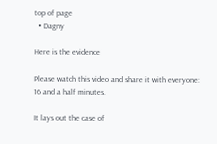top of page
  • Dagny

Here is the evidence

Please watch this video and share it with everyone: 16 and a half minutes.

It lays out the case of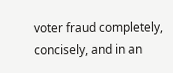voter fraud completely, concisely, and in an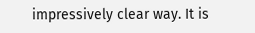impressively clear way. It is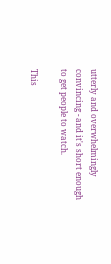utterly and overwhelmingly convincing - and it's short enough to get people to watch.

This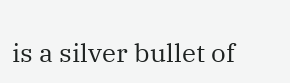is a silver bullet of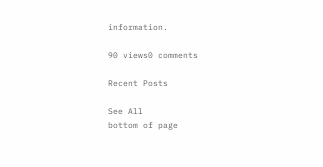information.

90 views0 comments

Recent Posts

See All
bottom of page